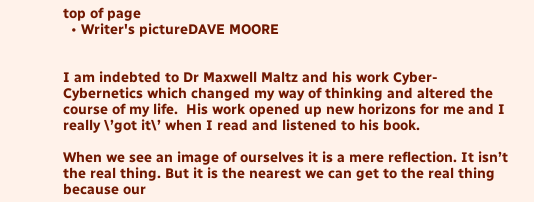top of page
  • Writer's pictureDAVE MOORE


I am indebted to Dr Maxwell Maltz and his work Cyber-Cybernetics which changed my way of thinking and altered the course of my life.  His work opened up new horizons for me and I really \’got it\’ when I read and listened to his book.

When we see an image of ourselves it is a mere reflection. It isn’t the real thing. But it is the nearest we can get to the real thing because our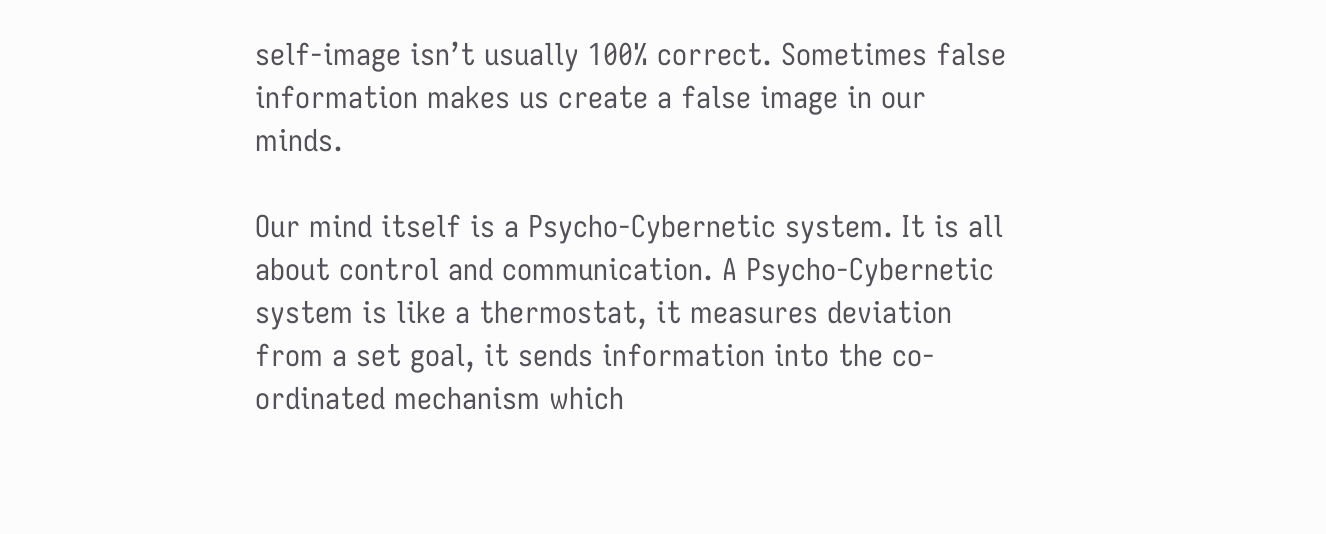self-image isn’t usually 100% correct. Sometimes false information makes us create a false image in our minds.

Our mind itself is a Psycho-Cybernetic system. It is all about control and communication. A Psycho-Cybernetic system is like a thermostat, it measures deviation from a set goal, it sends information into the co-ordinated mechanism which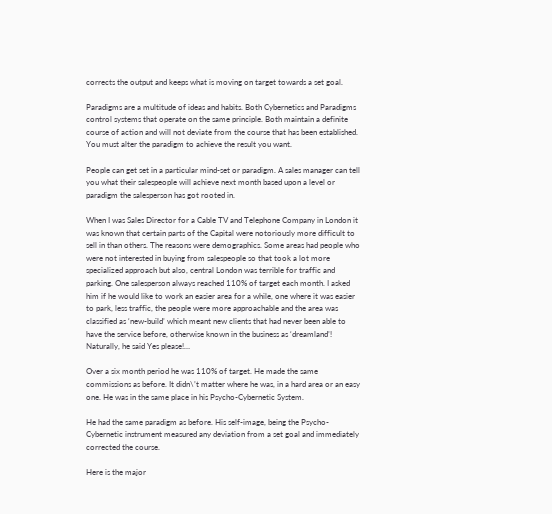corrects the output and keeps what is moving on target towards a set goal.

Paradigms are a multitude of ideas and habits. Both Cybernetics and Paradigms control systems that operate on the same principle. Both maintain a definite course of action and will not deviate from the course that has been established. You must alter the paradigm to achieve the result you want.

People can get set in a particular mind-set or paradigm. A sales manager can tell you what their salespeople will achieve next month based upon a level or paradigm the salesperson has got rooted in.

When I was Sales Director for a Cable TV and Telephone Company in London it was known that certain parts of the Capital were notoriously more difficult to sell in than others. The reasons were demographics. Some areas had people who were not interested in buying from salespeople so that took a lot more specialized approach but also, central London was terrible for traffic and parking. One salesperson always reached 110% of target each month. I asked him if he would like to work an easier area for a while, one where it was easier to park, less traffic, the people were more approachable and the area was classified as ‘new-build’ which meant new clients that had never been able to have the service before, otherwise known in the business as ‘dreamland’! Naturally, he said Yes please!…

Over a six month period he was 110% of target. He made the same commissions as before. It didn\’t matter where he was, in a hard area or an easy one. He was in the same place in his Psycho-Cybernetic System.

He had the same paradigm as before. His self-image, being the Psycho-Cybernetic instrument measured any deviation from a set goal and immediately corrected the course.

Here is the major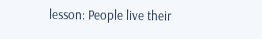lesson: People live their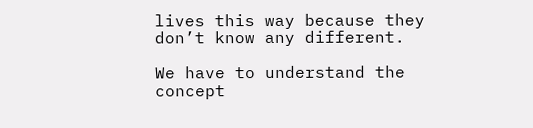lives this way because they don’t know any different.

We have to understand the concept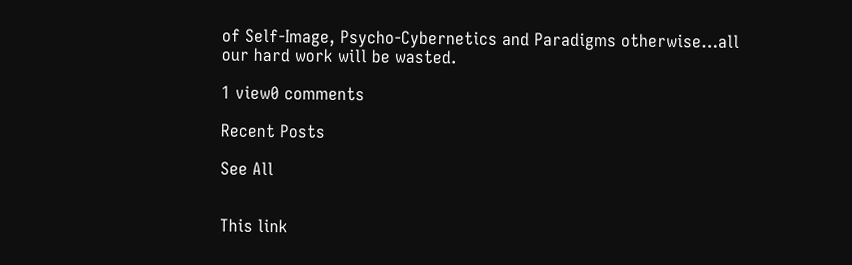of Self-Image, Psycho-Cybernetics and Paradigms otherwise…all our hard work will be wasted.

1 view0 comments

Recent Posts

See All


This link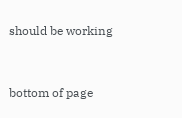should be working



bottom of page